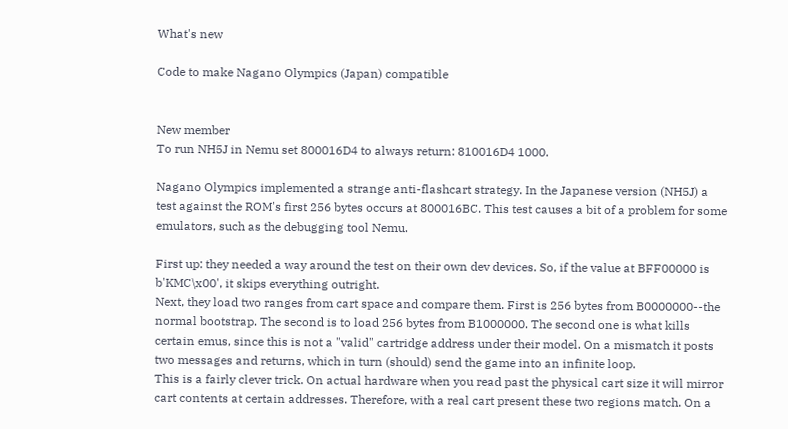What's new

Code to make Nagano Olympics (Japan) compatible


New member
To run NH5J in Nemu set 800016D4 to always return: 810016D4 1000.

Nagano Olympics implemented a strange anti-flashcart strategy. In the Japanese version (NH5J) a test against the ROM's first 256 bytes occurs at 800016BC. This test causes a bit of a problem for some emulators, such as the debugging tool Nemu.

First up: they needed a way around the test on their own dev devices. So, if the value at BFF00000 is b'KMC\x00', it skips everything outright.
Next, they load two ranges from cart space and compare them. First is 256 bytes from B0000000--the normal bootstrap. The second is to load 256 bytes from B1000000. The second one is what kills certain emus, since this is not a "valid" cartridge address under their model. On a mismatch it posts two messages and returns, which in turn (should) send the game into an infinite loop.
This is a fairly clever trick. On actual hardware when you read past the physical cart size it will mirror cart contents at certain addresses. Therefore, with a real cart present these two regions match. On a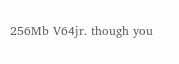256Mb V64jr. though you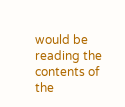would be reading the contents of the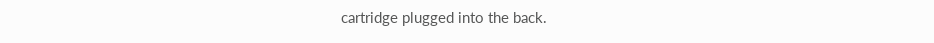cartridge plugged into the back.